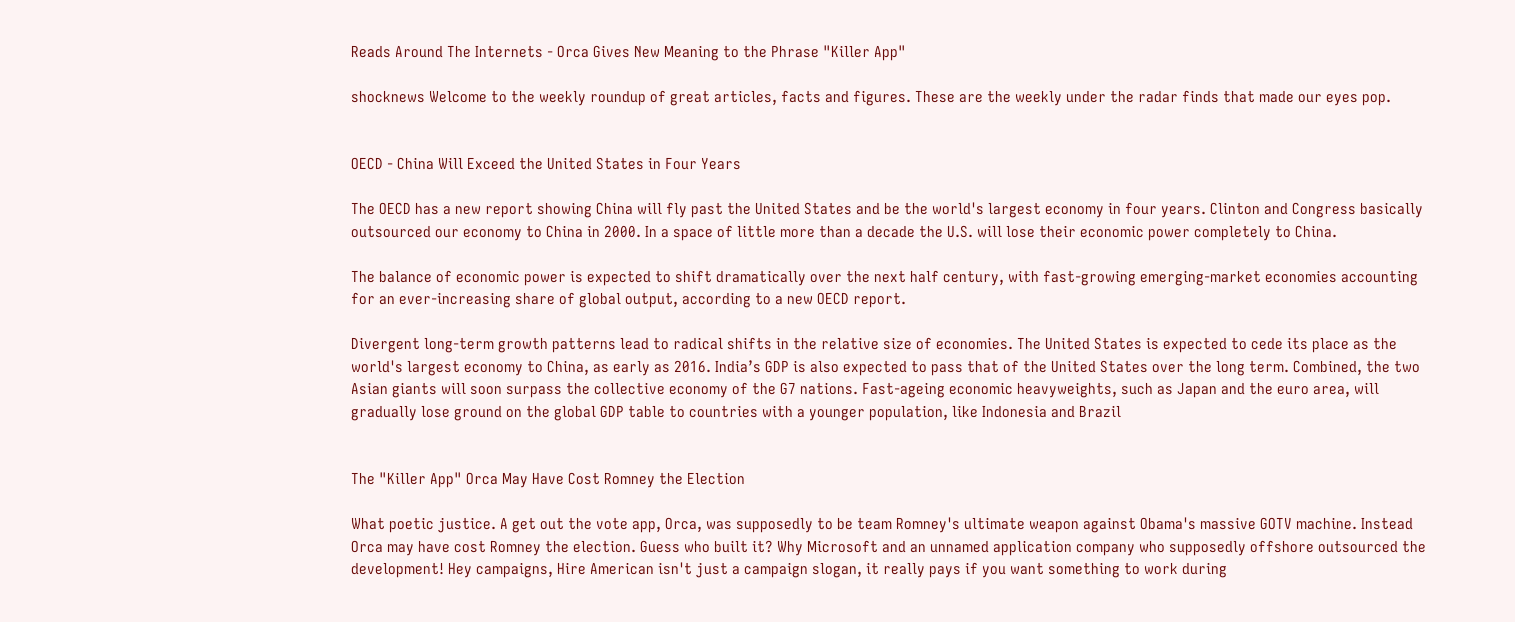Reads Around The Internets - Orca Gives New Meaning to the Phrase "Killer App"

shocknews Welcome to the weekly roundup of great articles, facts and figures. These are the weekly under the radar finds that made our eyes pop.


OECD - China Will Exceed the United States in Four Years

The OECD has a new report showing China will fly past the United States and be the world's largest economy in four years. Clinton and Congress basically outsourced our economy to China in 2000. In a space of little more than a decade the U.S. will lose their economic power completely to China.

The balance of economic power is expected to shift dramatically over the next half century, with fast-growing emerging-market economies accounting for an ever-increasing share of global output, according to a new OECD report.

Divergent long-term growth patterns lead to radical shifts in the relative size of economies. The United States is expected to cede its place as the world's largest economy to China, as early as 2016. India’s GDP is also expected to pass that of the United States over the long term. Combined, the two Asian giants will soon surpass the collective economy of the G7 nations. Fast-ageing economic heavyweights, such as Japan and the euro area, will gradually lose ground on the global GDP table to countries with a younger population, like Indonesia and Brazil


The "Killer App" Orca May Have Cost Romney the Election

What poetic justice. A get out the vote app, Orca, was supposedly to be team Romney's ultimate weapon against Obama's massive GOTV machine. Instead Orca may have cost Romney the election. Guess who built it? Why Microsoft and an unnamed application company who supposedly offshore outsourced the development! Hey campaigns, Hire American isn't just a campaign slogan, it really pays if you want something to work during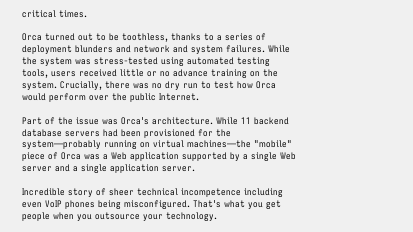critical times.

Orca turned out to be toothless, thanks to a series of deployment blunders and network and system failures. While the system was stress-tested using automated testing tools, users received little or no advance training on the system. Crucially, there was no dry run to test how Orca would perform over the public Internet.

Part of the issue was Orca's architecture. While 11 backend database servers had been provisioned for the system—probably running on virtual machines—the "mobile" piece of Orca was a Web application supported by a single Web server and a single application server.

Incredible story of sheer technical incompetence including even VoIP phones being misconfigured. That's what you get people when you outsource your technology.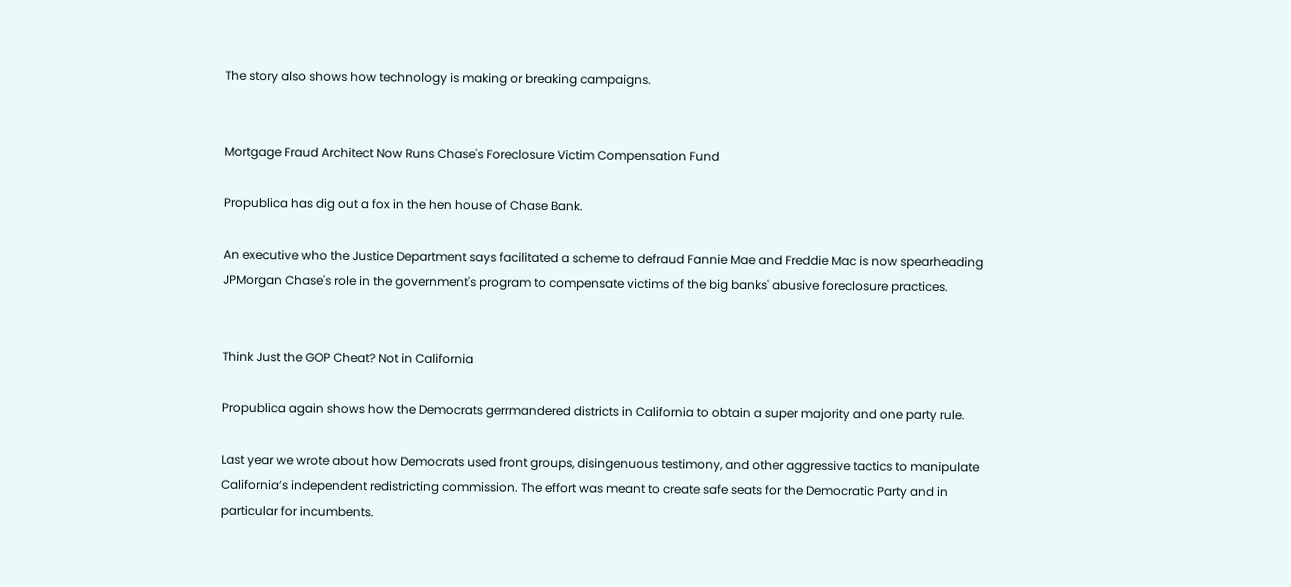The story also shows how technology is making or breaking campaigns.


Mortgage Fraud Architect Now Runs Chase's Foreclosure Victim Compensation Fund

Propublica has dig out a fox in the hen house of Chase Bank.

An executive who the Justice Department says facilitated a scheme to defraud Fannie Mae and Freddie Mac is now spearheading JPMorgan Chase's role in the government's program to compensate victims of the big banks' abusive foreclosure practices.


Think Just the GOP Cheat? Not in California

Propublica again shows how the Democrats gerrmandered districts in California to obtain a super majority and one party rule.

Last year we wrote about how Democrats used front groups, disingenuous testimony, and other aggressive tactics to manipulate California’s independent redistricting commission. The effort was meant to create safe seats for the Democratic Party and in particular for incumbents.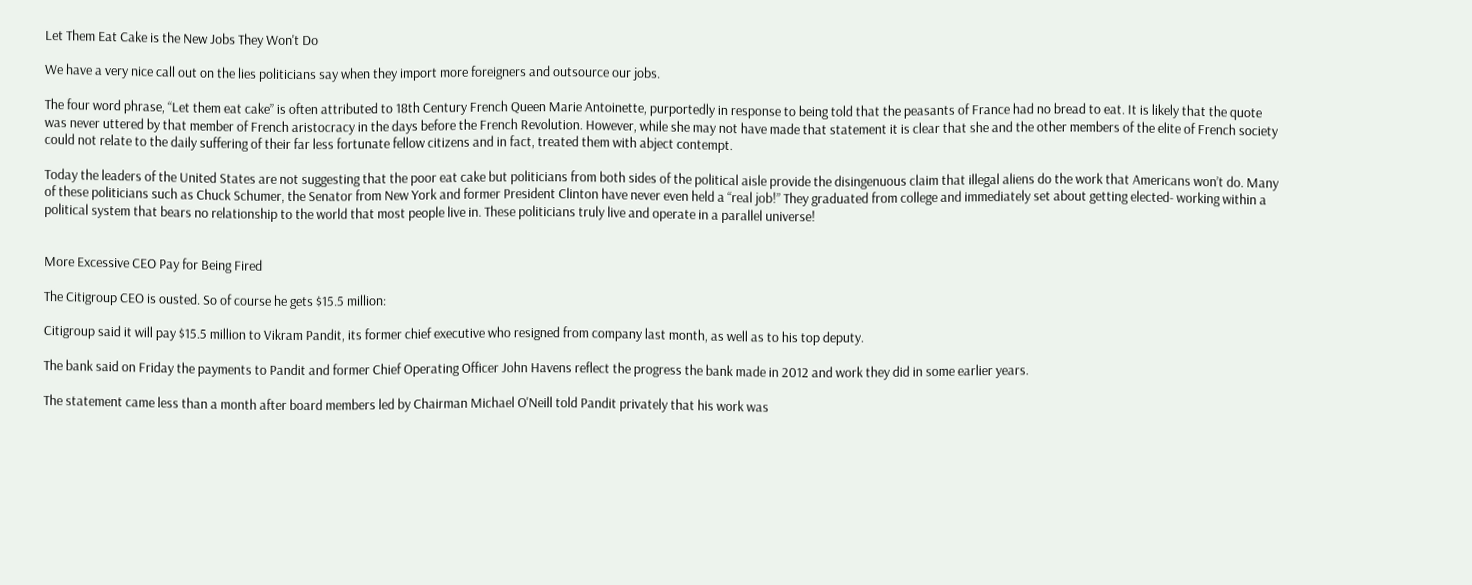Let Them Eat Cake is the New Jobs They Won't Do

We have a very nice call out on the lies politicians say when they import more foreigners and outsource our jobs.

The four word phrase, “Let them eat cake” is often attributed to 18th Century French Queen Marie Antoinette, purportedly in response to being told that the peasants of France had no bread to eat. It is likely that the quote was never uttered by that member of French aristocracy in the days before the French Revolution. However, while she may not have made that statement it is clear that she and the other members of the elite of French society could not relate to the daily suffering of their far less fortunate fellow citizens and in fact, treated them with abject contempt.

Today the leaders of the United States are not suggesting that the poor eat cake but politicians from both sides of the political aisle provide the disingenuous claim that illegal aliens do the work that Americans won’t do. Many of these politicians such as Chuck Schumer, the Senator from New York and former President Clinton have never even held a “real job!” They graduated from college and immediately set about getting elected- working within a political system that bears no relationship to the world that most people live in. These politicians truly live and operate in a parallel universe!


More Excessive CEO Pay for Being Fired

The Citigroup CEO is ousted. So of course he gets $15.5 million:

Citigroup said it will pay $15.5 million to Vikram Pandit, its former chief executive who resigned from company last month, as well as to his top deputy.

The bank said on Friday the payments to Pandit and former Chief Operating Officer John Havens reflect the progress the bank made in 2012 and work they did in some earlier years.

The statement came less than a month after board members led by Chairman Michael O'Neill told Pandit privately that his work was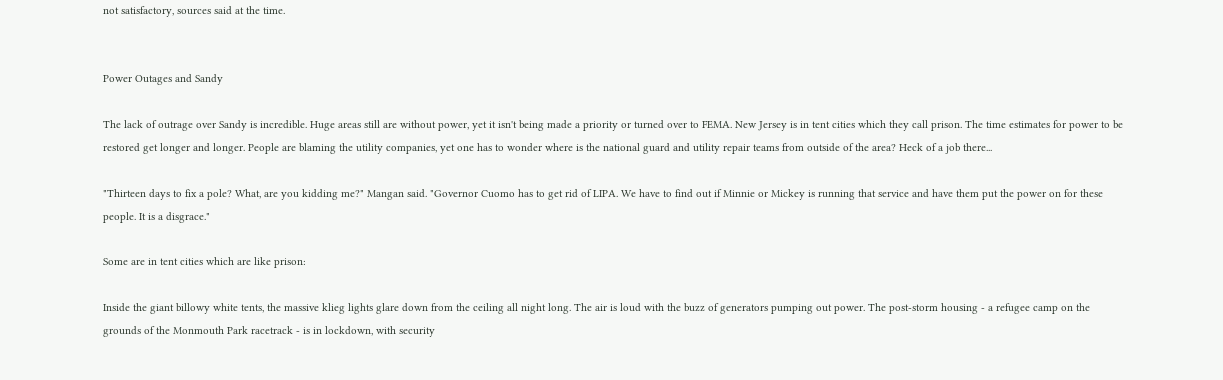not satisfactory, sources said at the time.


Power Outages and Sandy

The lack of outrage over Sandy is incredible. Huge areas still are without power, yet it isn't being made a priority or turned over to FEMA. New Jersey is in tent cities which they call prison. The time estimates for power to be restored get longer and longer. People are blaming the utility companies, yet one has to wonder where is the national guard and utility repair teams from outside of the area? Heck of a job there...

"Thirteen days to fix a pole? What, are you kidding me?" Mangan said. "Governor Cuomo has to get rid of LIPA. We have to find out if Minnie or Mickey is running that service and have them put the power on for these people. It is a disgrace."

Some are in tent cities which are like prison:

Inside the giant billowy white tents, the massive klieg lights glare down from the ceiling all night long. The air is loud with the buzz of generators pumping out power. The post-storm housing - a refugee camp on the grounds of the Monmouth Park racetrack - is in lockdown, with security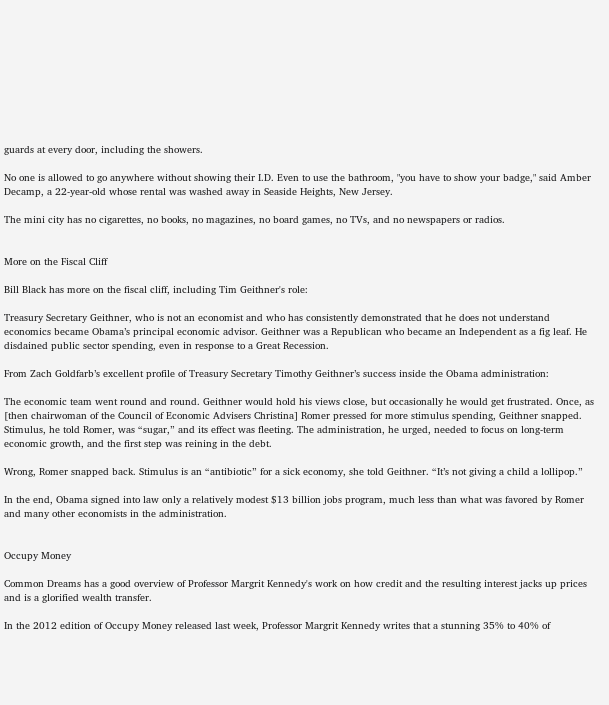guards at every door, including the showers.

No one is allowed to go anywhere without showing their I.D. Even to use the bathroom, "you have to show your badge," said Amber Decamp, a 22-year-old whose rental was washed away in Seaside Heights, New Jersey.

The mini city has no cigarettes, no books, no magazines, no board games, no TVs, and no newspapers or radios.


More on the Fiscal Cliff

Bill Black has more on the fiscal cliff, including Tim Geithner's role:

Treasury Secretary Geithner, who is not an economist and who has consistently demonstrated that he does not understand economics became Obama’s principal economic advisor. Geithner was a Republican who became an Independent as a fig leaf. He disdained public sector spending, even in response to a Great Recession.

From Zach Goldfarb’s excellent profile of Treasury Secretary Timothy Geithner’s success inside the Obama administration:

The economic team went round and round. Geithner would hold his views close, but occasionally he would get frustrated. Once, as [then chairwoman of the Council of Economic Advisers Christina] Romer pressed for more stimulus spending, Geithner snapped. Stimulus, he told Romer, was “sugar,” and its effect was fleeting. The administration, he urged, needed to focus on long-term economic growth, and the first step was reining in the debt.

Wrong, Romer snapped back. Stimulus is an “antibiotic” for a sick economy, she told Geithner. “It’s not giving a child a lollipop.”

In the end, Obama signed into law only a relatively modest $13 billion jobs program, much less than what was favored by Romer and many other economists in the administration.


Occupy Money

Common Dreams has a good overview of Professor Margrit Kennedy's work on how credit and the resulting interest jacks up prices and is a glorified wealth transfer.

In the 2012 edition of Occupy Money released last week, Professor Margrit Kennedy writes that a stunning 35% to 40% of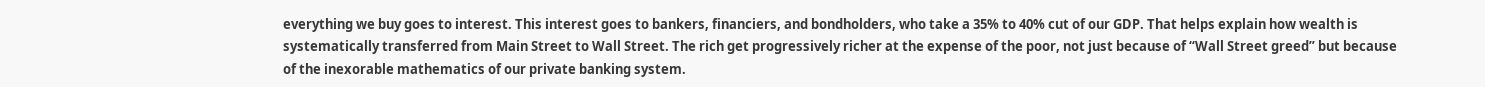everything we buy goes to interest. This interest goes to bankers, financiers, and bondholders, who take a 35% to 40% cut of our GDP. That helps explain how wealth is systematically transferred from Main Street to Wall Street. The rich get progressively richer at the expense of the poor, not just because of “Wall Street greed” but because of the inexorable mathematics of our private banking system.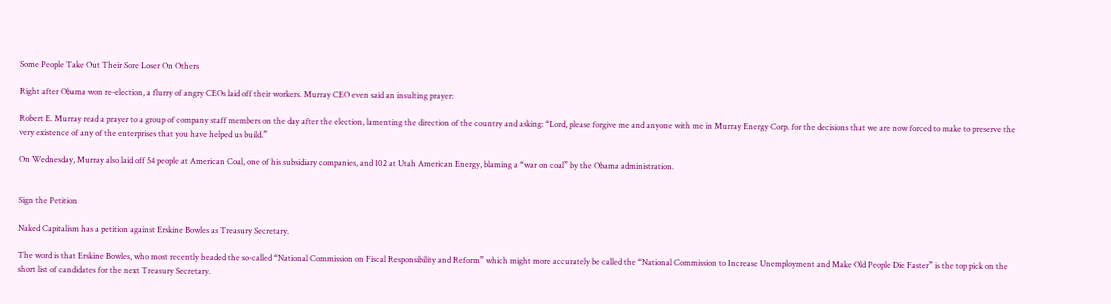Some People Take Out Their Sore Loser On Others

Right after Obama won re-election, a flurry of angry CEOs laid off their workers. Murray CEO even said an insulting prayer:

Robert E. Murray read a prayer to a group of company staff members on the day after the election, lamenting the direction of the country and asking: “Lord, please forgive me and anyone with me in Murray Energy Corp. for the decisions that we are now forced to make to preserve the very existence of any of the enterprises that you have helped us build.”

On Wednesday, Murray also laid off 54 people at American Coal, one of his subsidiary companies, and 102 at Utah American Energy, blaming a “war on coal” by the Obama administration.


Sign the Petition

Naked Capitalism has a petition against Erskine Bowles as Treasury Secretary.

The word is that Erskine Bowles, who most recently headed the so-called “National Commission on Fiscal Responsibility and Reform” which might more accurately be called the “National Commission to Increase Unemployment and Make Old People Die Faster” is the top pick on the short list of candidates for the next Treasury Secretary.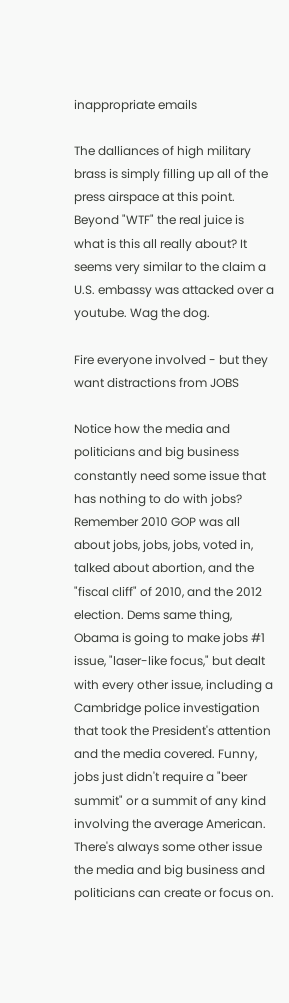inappropriate emails

The dalliances of high military brass is simply filling up all of the press airspace at this point. Beyond "WTF" the real juice is what is this all really about? It seems very similar to the claim a U.S. embassy was attacked over a youtube. Wag the dog.

Fire everyone involved - but they want distractions from JOBS

Notice how the media and politicians and big business constantly need some issue that has nothing to do with jobs? Remember 2010 GOP was all about jobs, jobs, jobs, voted in, talked about abortion, and the "fiscal cliff" of 2010, and the 2012 election. Dems same thing, Obama is going to make jobs #1 issue, "laser-like focus," but dealt with every other issue, including a Cambridge police investigation that took the President's attention and the media covered. Funny, jobs just didn't require a "beer summit" or a summit of any kind involving the average American. There's always some other issue the media and big business and politicians can create or focus on.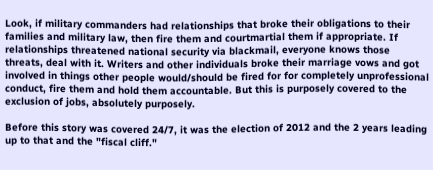Look, if military commanders had relationships that broke their obligations to their families and military law, then fire them and courtmartial them if appropriate. If relationships threatened national security via blackmail, everyone knows those threats, deal with it. Writers and other individuals broke their marriage vows and got involved in things other people would/should be fired for for completely unprofessional conduct, fire them and hold them accountable. But this is purposely covered to the exclusion of jobs, absolutely purposely.

Before this story was covered 24/7, it was the election of 2012 and the 2 years leading up to that and the "fiscal cliff."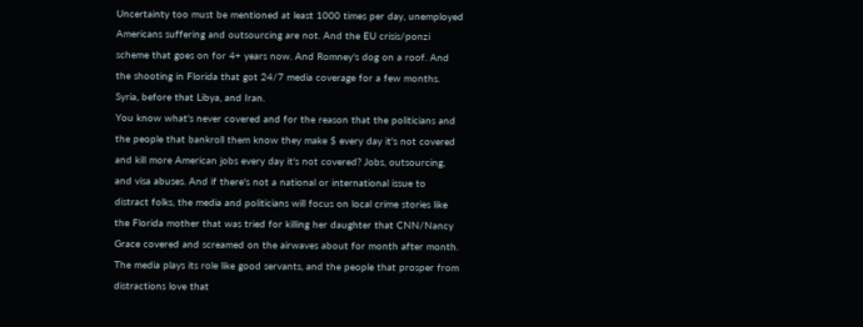Uncertainty too must be mentioned at least 1000 times per day, unemployed Americans suffering and outsourcing are not. And the EU crisis/ponzi scheme that goes on for 4+ years now. And Romney's dog on a roof. And the shooting in Florida that got 24/7 media coverage for a few months. Syria, before that Libya, and Iran.
You know what's never covered and for the reason that the politicians and the people that bankroll them know they make $ every day it's not covered and kill more American jobs every day it's not covered? Jobs, outsourcing, and visa abuses. And if there's not a national or international issue to distract folks, the media and politicians will focus on local crime stories like the Florida mother that was tried for killing her daughter that CNN/Nancy Grace covered and screamed on the airwaves about for month after month. The media plays its role like good servants, and the people that prosper from distractions love that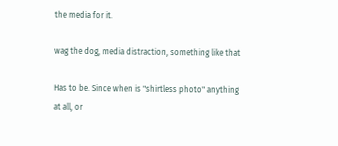the media for it.

wag the dog, media distraction, something like that

Has to be. Since when is "shirtless photo" anything at all, or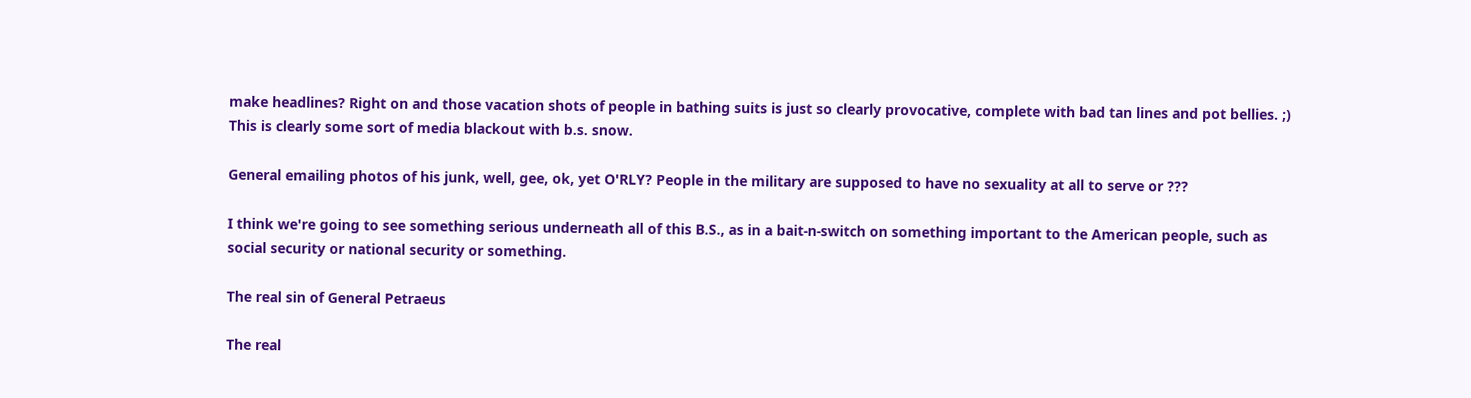make headlines? Right on and those vacation shots of people in bathing suits is just so clearly provocative, complete with bad tan lines and pot bellies. ;) This is clearly some sort of media blackout with b.s. snow.

General emailing photos of his junk, well, gee, ok, yet O'RLY? People in the military are supposed to have no sexuality at all to serve or ???

I think we're going to see something serious underneath all of this B.S., as in a bait-n-switch on something important to the American people, such as social security or national security or something.

The real sin of General Petraeus

The real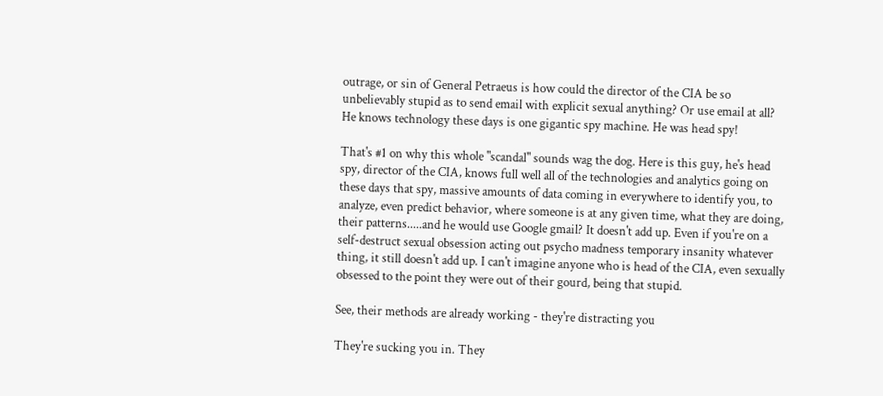outrage, or sin of General Petraeus is how could the director of the CIA be so unbelievably stupid as to send email with explicit sexual anything? Or use email at all?
He knows technology these days is one gigantic spy machine. He was head spy!

That's #1 on why this whole "scandal" sounds wag the dog. Here is this guy, he's head spy, director of the CIA, knows full well all of the technologies and analytics going on these days that spy, massive amounts of data coming in everywhere to identify you, to analyze, even predict behavior, where someone is at any given time, what they are doing, their patterns.....and he would use Google gmail? It doesn't add up. Even if you're on a self-destruct sexual obsession acting out psycho madness temporary insanity whatever thing, it still doesn't add up. I can't imagine anyone who is head of the CIA, even sexually obsessed to the point they were out of their gourd, being that stupid.

See, their methods are already working - they're distracting you

They're sucking you in. They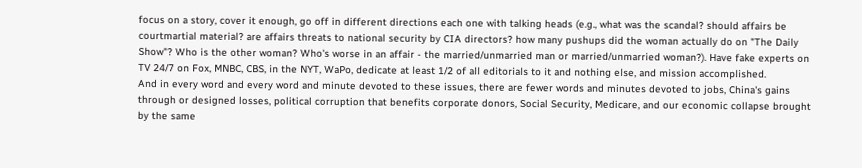focus on a story, cover it enough, go off in different directions each one with talking heads (e.g., what was the scandal? should affairs be courtmartial material? are affairs threats to national security by CIA directors? how many pushups did the woman actually do on "The Daily Show"? Who is the other woman? Who's worse in an affair - the married/unmarried man or married/unmarried woman?). Have fake experts on TV 24/7 on Fox, MNBC, CBS, in the NYT, WaPo, dedicate at least 1/2 of all editorials to it and nothing else, and mission accomplished.
And in every word and every word and minute devoted to these issues, there are fewer words and minutes devoted to jobs, China's gains through or designed losses, political corruption that benefits corporate donors, Social Security, Medicare, and our economic collapse brought by the same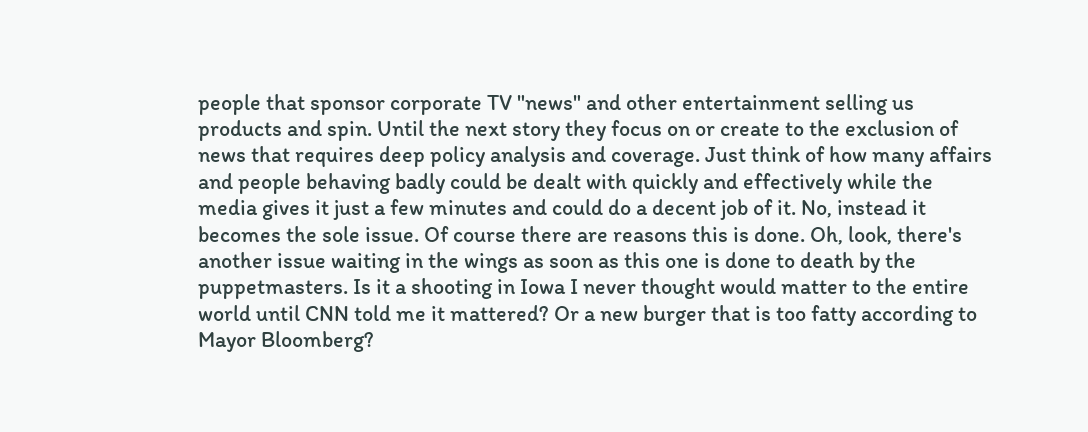people that sponsor corporate TV "news" and other entertainment selling us products and spin. Until the next story they focus on or create to the exclusion of news that requires deep policy analysis and coverage. Just think of how many affairs and people behaving badly could be dealt with quickly and effectively while the media gives it just a few minutes and could do a decent job of it. No, instead it becomes the sole issue. Of course there are reasons this is done. Oh, look, there's another issue waiting in the wings as soon as this one is done to death by the puppetmasters. Is it a shooting in Iowa I never thought would matter to the entire world until CNN told me it mattered? Or a new burger that is too fatty according to Mayor Bloomberg?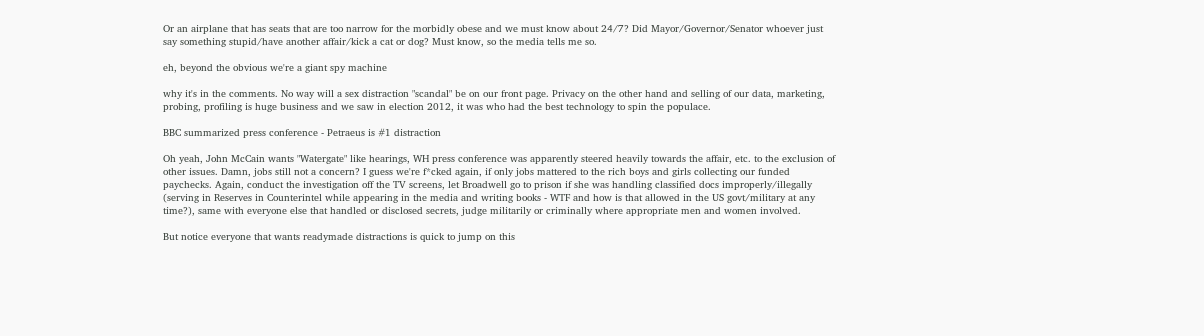Or an airplane that has seats that are too narrow for the morbidly obese and we must know about 24/7? Did Mayor/Governor/Senator whoever just say something stupid/have another affair/kick a cat or dog? Must know, so the media tells me so.

eh, beyond the obvious we're a giant spy machine

why it's in the comments. No way will a sex distraction "scandal" be on our front page. Privacy on the other hand and selling of our data, marketing, probing, profiling is huge business and we saw in election 2012, it was who had the best technology to spin the populace.

BBC summarized press conference - Petraeus is #1 distraction

Oh yeah, John McCain wants "Watergate" like hearings, WH press conference was apparently steered heavily towards the affair, etc. to the exclusion of other issues. Damn, jobs still not a concern? I guess we're f*cked again, if only jobs mattered to the rich boys and girls collecting our funded paychecks. Again, conduct the investigation off the TV screens, let Broadwell go to prison if she was handling classified docs improperly/illegally (serving in Reserves in Counterintel while appearing in the media and writing books - WTF and how is that allowed in the US govt/military at any time?), same with everyone else that handled or disclosed secrets, judge militarily or criminally where appropriate men and women involved.

But notice everyone that wants readymade distractions is quick to jump on this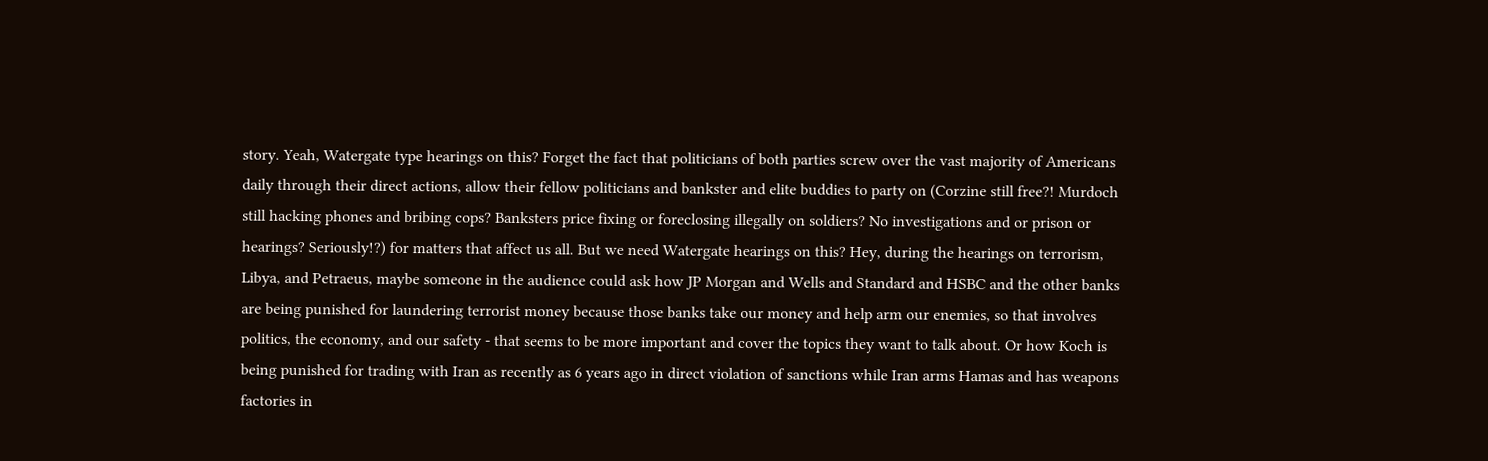story. Yeah, Watergate type hearings on this? Forget the fact that politicians of both parties screw over the vast majority of Americans daily through their direct actions, allow their fellow politicians and bankster and elite buddies to party on (Corzine still free?! Murdoch still hacking phones and bribing cops? Banksters price fixing or foreclosing illegally on soldiers? No investigations and or prison or hearings? Seriously!?) for matters that affect us all. But we need Watergate hearings on this? Hey, during the hearings on terrorism, Libya, and Petraeus, maybe someone in the audience could ask how JP Morgan and Wells and Standard and HSBC and the other banks are being punished for laundering terrorist money because those banks take our money and help arm our enemies, so that involves politics, the economy, and our safety - that seems to be more important and cover the topics they want to talk about. Or how Koch is being punished for trading with Iran as recently as 6 years ago in direct violation of sanctions while Iran arms Hamas and has weapons factories in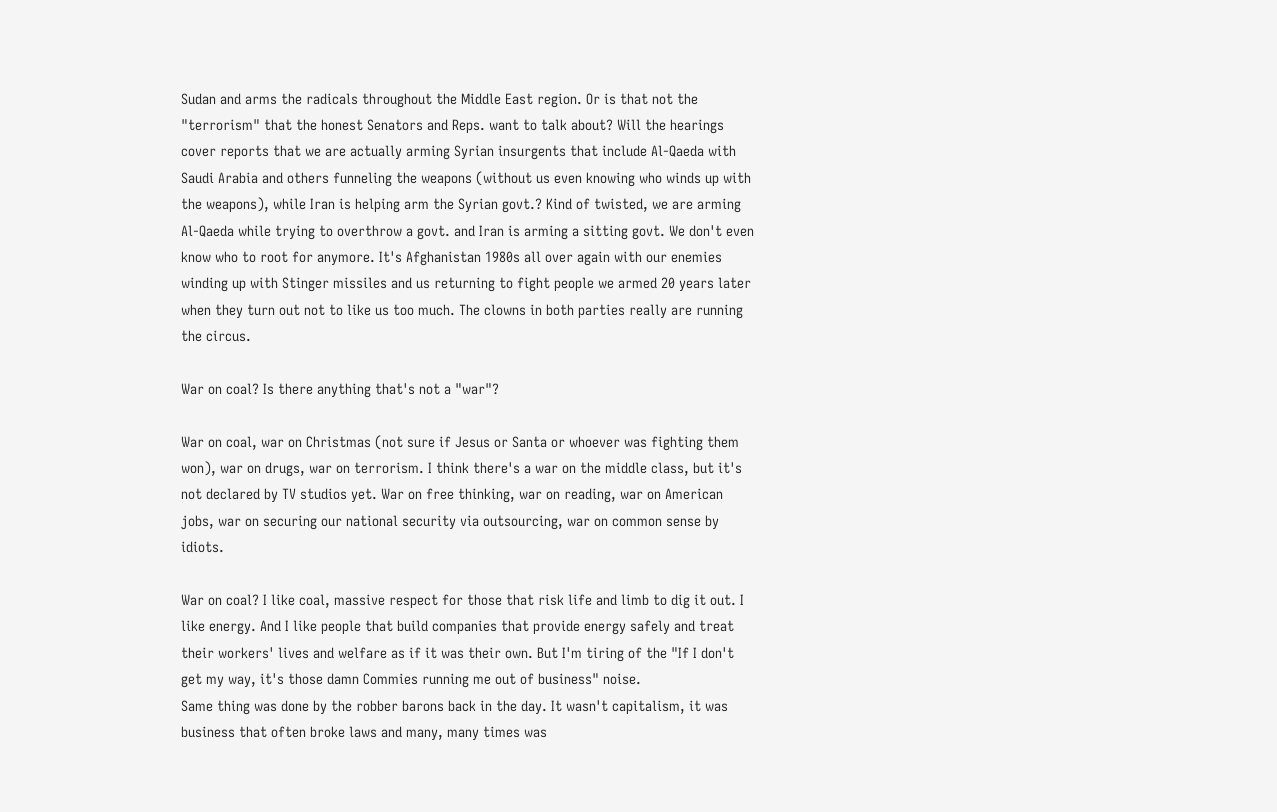Sudan and arms the radicals throughout the Middle East region. Or is that not the "terrorism" that the honest Senators and Reps. want to talk about? Will the hearings cover reports that we are actually arming Syrian insurgents that include Al-Qaeda with Saudi Arabia and others funneling the weapons (without us even knowing who winds up with the weapons), while Iran is helping arm the Syrian govt.? Kind of twisted, we are arming Al-Qaeda while trying to overthrow a govt. and Iran is arming a sitting govt. We don't even know who to root for anymore. It's Afghanistan 1980s all over again with our enemies winding up with Stinger missiles and us returning to fight people we armed 20 years later when they turn out not to like us too much. The clowns in both parties really are running the circus.

War on coal? Is there anything that's not a "war"?

War on coal, war on Christmas (not sure if Jesus or Santa or whoever was fighting them won), war on drugs, war on terrorism. I think there's a war on the middle class, but it's not declared by TV studios yet. War on free thinking, war on reading, war on American jobs, war on securing our national security via outsourcing, war on common sense by idiots.

War on coal? I like coal, massive respect for those that risk life and limb to dig it out. I like energy. And I like people that build companies that provide energy safely and treat their workers' lives and welfare as if it was their own. But I'm tiring of the "If I don't get my way, it's those damn Commies running me out of business" noise.
Same thing was done by the robber barons back in the day. It wasn't capitalism, it was business that often broke laws and many, many times was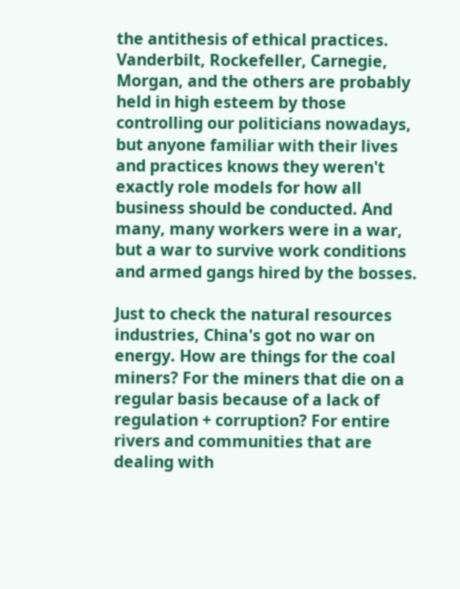the antithesis of ethical practices. Vanderbilt, Rockefeller, Carnegie, Morgan, and the others are probably held in high esteem by those controlling our politicians nowadays, but anyone familiar with their lives and practices knows they weren't exactly role models for how all business should be conducted. And many, many workers were in a war, but a war to survive work conditions and armed gangs hired by the bosses.

Just to check the natural resources industries, China's got no war on energy. How are things for the coal miners? For the miners that die on a regular basis because of a lack of regulation + corruption? For entire rivers and communities that are dealing with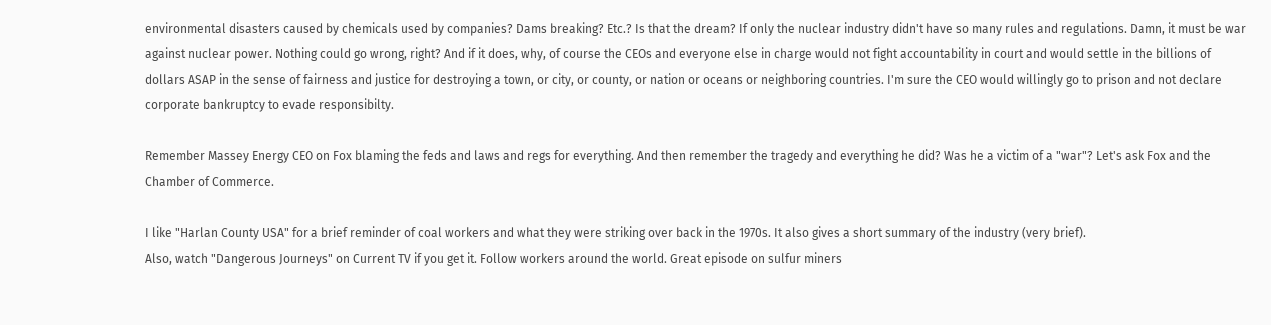environmental disasters caused by chemicals used by companies? Dams breaking? Etc.? Is that the dream? If only the nuclear industry didn't have so many rules and regulations. Damn, it must be war against nuclear power. Nothing could go wrong, right? And if it does, why, of course the CEOs and everyone else in charge would not fight accountability in court and would settle in the billions of dollars ASAP in the sense of fairness and justice for destroying a town, or city, or county, or nation or oceans or neighboring countries. I'm sure the CEO would willingly go to prison and not declare corporate bankruptcy to evade responsibilty.

Remember Massey Energy CEO on Fox blaming the feds and laws and regs for everything. And then remember the tragedy and everything he did? Was he a victim of a "war"? Let's ask Fox and the Chamber of Commerce.

I like "Harlan County USA" for a brief reminder of coal workers and what they were striking over back in the 1970s. It also gives a short summary of the industry (very brief).
Also, watch "Dangerous Journeys" on Current TV if you get it. Follow workers around the world. Great episode on sulfur miners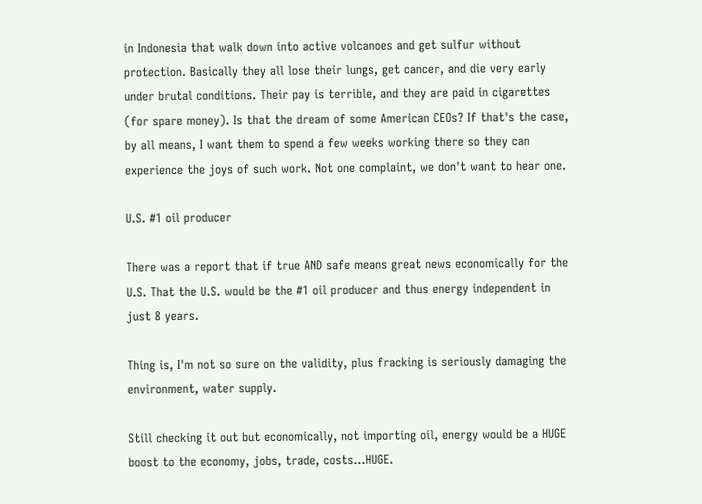in Indonesia that walk down into active volcanoes and get sulfur without protection. Basically they all lose their lungs, get cancer, and die very early under brutal conditions. Their pay is terrible, and they are paid in cigarettes (for spare money). Is that the dream of some American CEOs? If that's the case, by all means, I want them to spend a few weeks working there so they can experience the joys of such work. Not one complaint, we don't want to hear one.

U.S. #1 oil producer

There was a report that if true AND safe means great news economically for the U.S. That the U.S. would be the #1 oil producer and thus energy independent in just 8 years.

Thing is, I'm not so sure on the validity, plus fracking is seriously damaging the environment, water supply.

Still checking it out but economically, not importing oil, energy would be a HUGE boost to the economy, jobs, trade, costs...HUGE.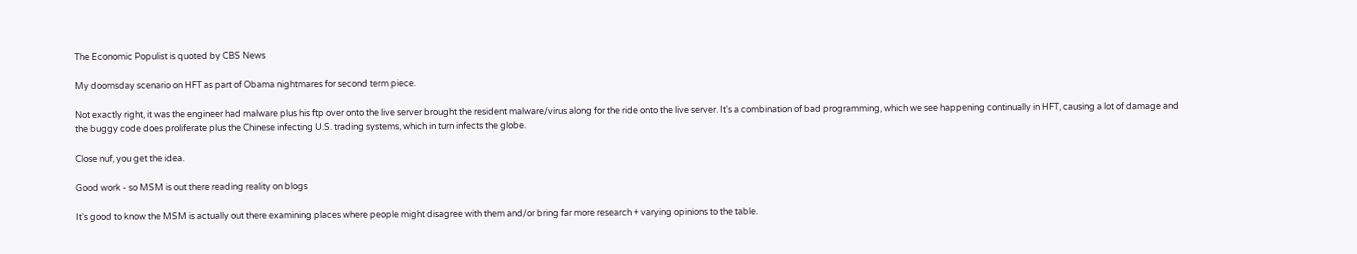The Economic Populist is quoted by CBS News

My doomsday scenario on HFT as part of Obama nightmares for second term piece.

Not exactly right, it was the engineer had malware plus his ftp over onto the live server brought the resident malware/virus along for the ride onto the live server. It's a combination of bad programming, which we see happening continually in HFT, causing a lot of damage and the buggy code does proliferate plus the Chinese infecting U.S. trading systems, which in turn infects the globe.

Close nuf, you get the idea.

Good work - so MSM is out there reading reality on blogs

It's good to know the MSM is actually out there examining places where people might disagree with them and/or bring far more research + varying opinions to the table.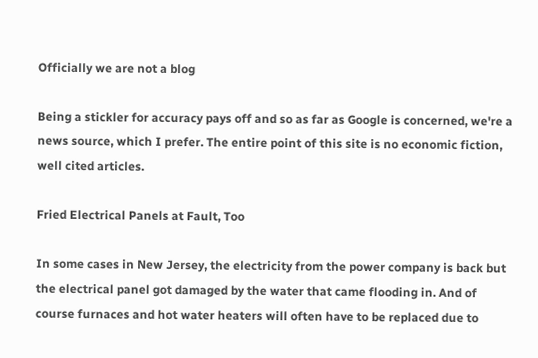Officially we are not a blog

Being a stickler for accuracy pays off and so as far as Google is concerned, we're a news source, which I prefer. The entire point of this site is no economic fiction, well cited articles.

Fried Electrical Panels at Fault, Too

In some cases in New Jersey, the electricity from the power company is back but the electrical panel got damaged by the water that came flooding in. And of course furnaces and hot water heaters will often have to be replaced due to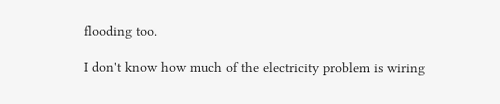flooding too.

I don't know how much of the electricity problem is wiring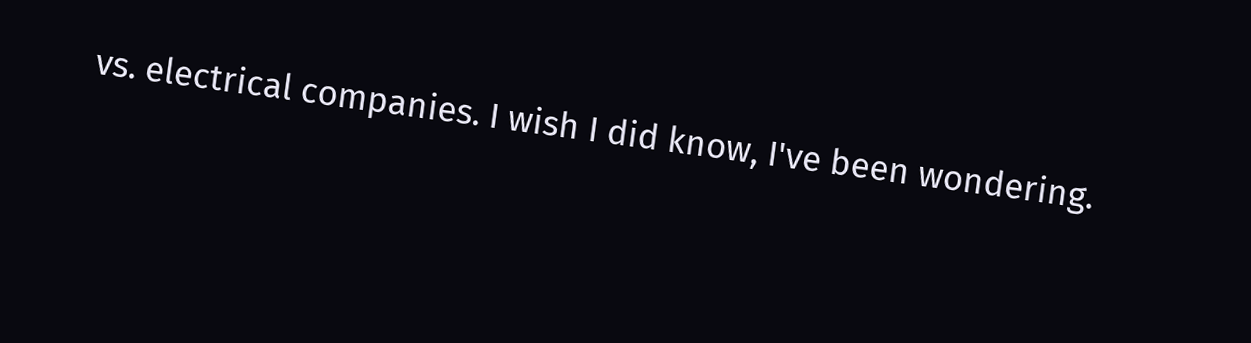vs. electrical companies. I wish I did know, I've been wondering.